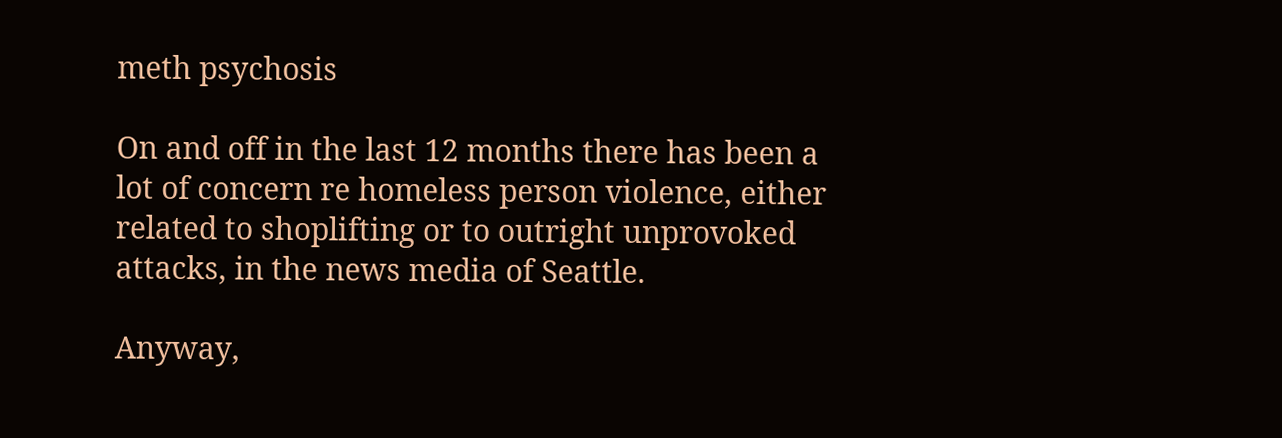meth psychosis

On and off in the last 12 months there has been a lot of concern re homeless person violence, either related to shoplifting or to outright unprovoked attacks, in the news media of Seattle.

Anyway,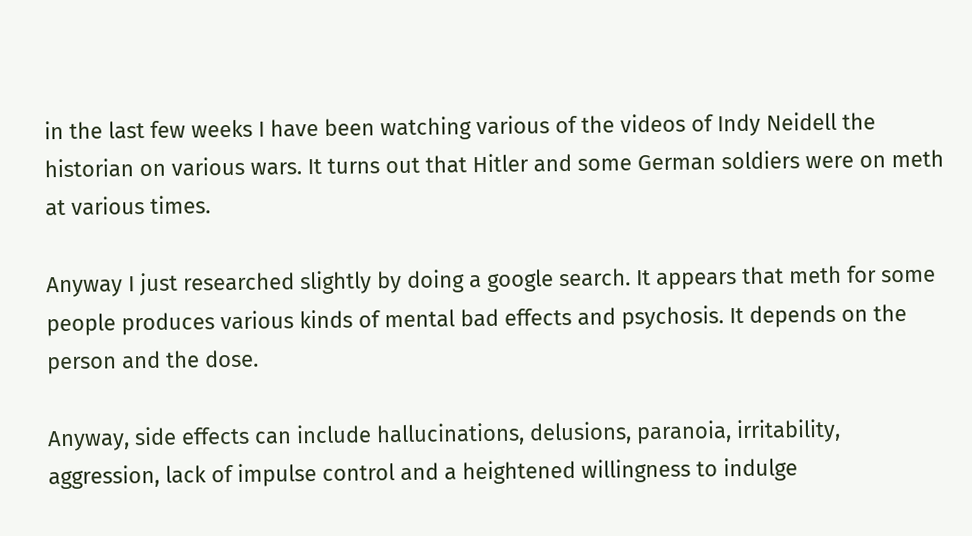in the last few weeks I have been watching various of the videos of Indy Neidell the historian on various wars. It turns out that Hitler and some German soldiers were on meth at various times.

Anyway I just researched slightly by doing a google search. It appears that meth for some people produces various kinds of mental bad effects and psychosis. It depends on the person and the dose.

Anyway, side effects can include hallucinations, delusions, paranoia, irritability, aggression, lack of impulse control and a heightened willingness to indulge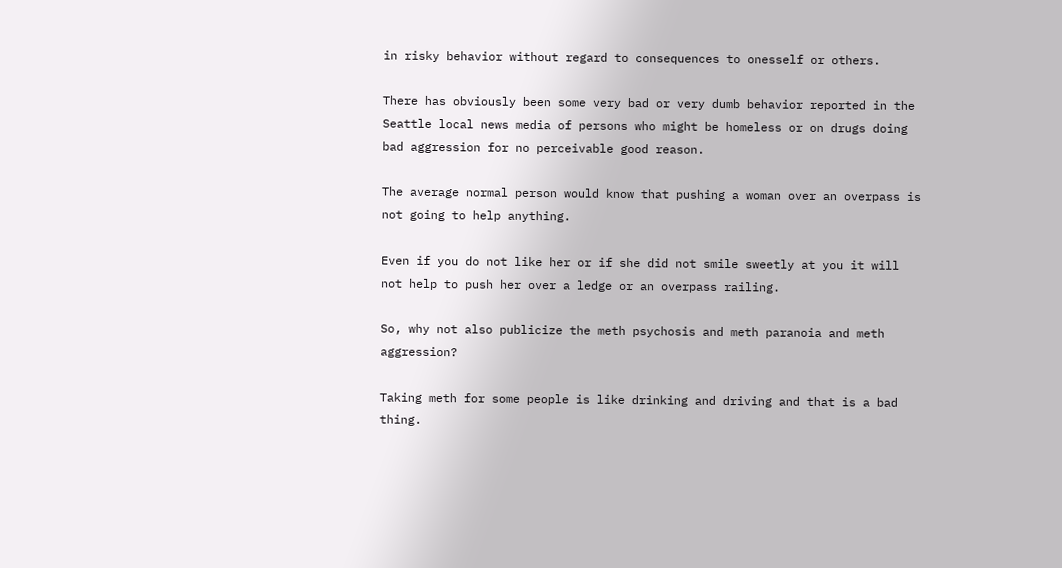in risky behavior without regard to consequences to onesself or others.

There has obviously been some very bad or very dumb behavior reported in the Seattle local news media of persons who might be homeless or on drugs doing bad aggression for no perceivable good reason.

The average normal person would know that pushing a woman over an overpass is not going to help anything.

Even if you do not like her or if she did not smile sweetly at you it will not help to push her over a ledge or an overpass railing.

So, why not also publicize the meth psychosis and meth paranoia and meth aggression?

Taking meth for some people is like drinking and driving and that is a bad thing.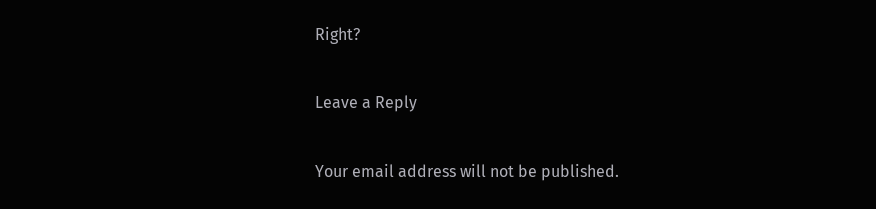Right?

Leave a Reply

Your email address will not be published.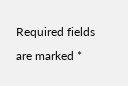Required fields are marked *